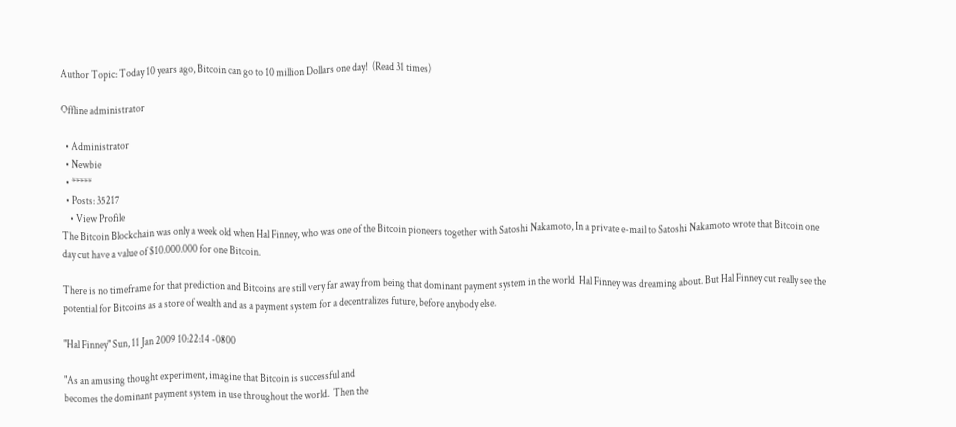Author Topic: Today 10 years ago, Bitcoin can go to 10 million Dollars one day!  (Read 31 times)

Offline administrator

  • Administrator
  • Newbie
  • *****
  • Posts: 35217
    • View Profile
The Bitcoin Blockchain was only a week old when Hal Finney, who was one of the Bitcoin pioneers together with Satoshi Nakamoto, In a private e-mail to Satoshi Nakamoto wrote that Bitcoin one day cut have a value of $10.000.000 for one Bitcoin.

There is no timeframe for that prediction and Bitcoins are still very far away from being that dominant payment system in the world  Hal Finney was dreaming about. But Hal Finney cut really see the potential for Bitcoins as a store of wealth and as a payment system for a decentralizes future, before anybody else.

"Hal Finney" Sun, 11 Jan 2009 10:22:14 -0800

"As an amusing thought experiment, imagine that Bitcoin is successful and
becomes the dominant payment system in use throughout the world.  Then the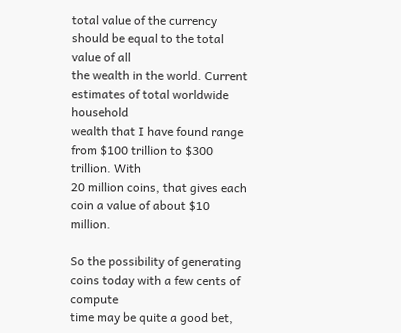total value of the currency should be equal to the total value of all
the wealth in the world. Current estimates of total worldwide household
wealth that I have found range from $100 trillion to $300 trillion. With
20 million coins, that gives each coin a value of about $10 million.

So the possibility of generating coins today with a few cents of compute
time may be quite a good bet,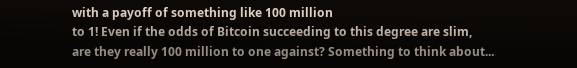with a payoff of something like 100 million
to 1! Even if the odds of Bitcoin succeeding to this degree are slim,
are they really 100 million to one against? Something to think about...